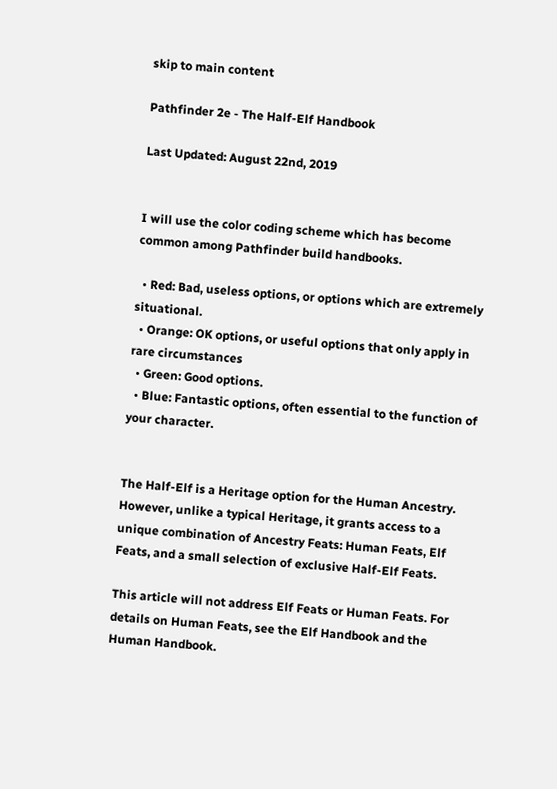skip to main content

Pathfinder 2e - The Half-Elf Handbook

Last Updated: August 22nd, 2019


I will use the color coding scheme which has become common among Pathfinder build handbooks.

  • Red: Bad, useless options, or options which are extremely situational.
  • Orange: OK options, or useful options that only apply in rare circumstances
  • Green: Good options.
  • Blue: Fantastic options, often essential to the function of your character.


The Half-Elf is a Heritage option for the Human Ancestry. However, unlike a typical Heritage, it grants access to a unique combination of Ancestry Feats: Human Feats, Elf Feats, and a small selection of exclusive Half-Elf Feats.

This article will not address Elf Feats or Human Feats. For details on Human Feats, see the Elf Handbook and the Human Handbook.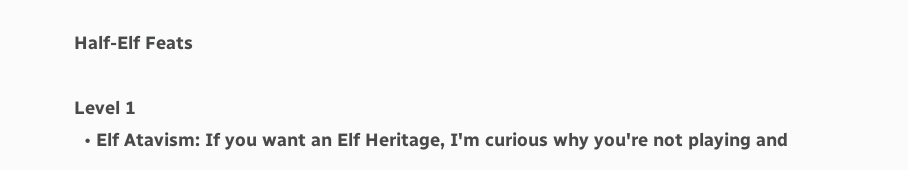Half-Elf Feats

Level 1
  • Elf Atavism: If you want an Elf Heritage, I'm curious why you're not playing and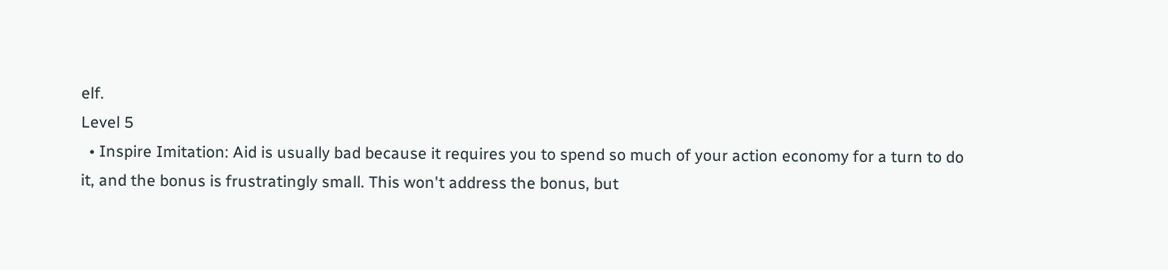elf.
Level 5
  • Inspire Imitation: Aid is usually bad because it requires you to spend so much of your action economy for a turn to do it, and the bonus is frustratingly small. This won't address the bonus, but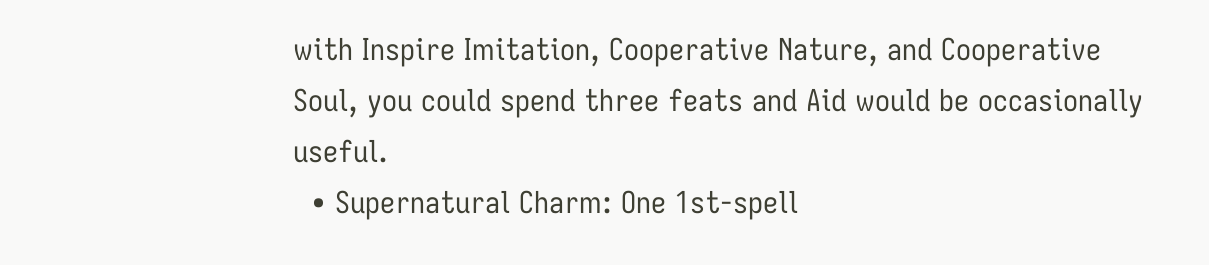with Inspire Imitation, Cooperative Nature, and Cooperative Soul, you could spend three feats and Aid would be occasionally useful.
  • Supernatural Charm: One 1st-spell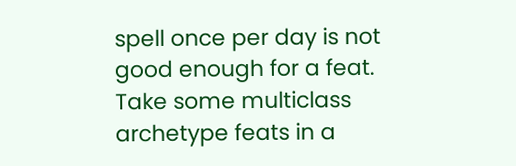spell once per day is not good enough for a feat. Take some multiclass archetype feats in a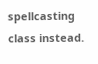spellcasting class instead.